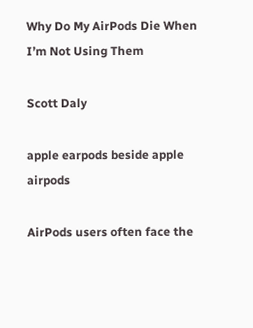Why Do My AirPods Die When I’m Not Using Them

Scott Daly

apple earpods beside apple airpods

AirPods users often face the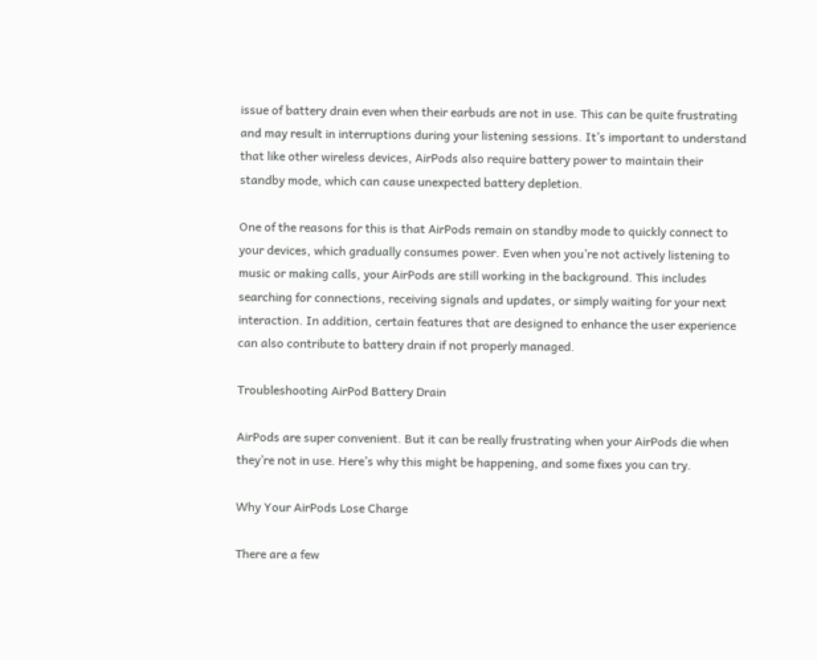issue of battery drain even when their earbuds are not in use. This can be quite frustrating and may result in interruptions during your listening sessions. It’s important to understand that like other wireless devices, AirPods also require battery power to maintain their standby mode, which can cause unexpected battery depletion.

One of the reasons for this is that AirPods remain on standby mode to quickly connect to your devices, which gradually consumes power. Even when you’re not actively listening to music or making calls, your AirPods are still working in the background. This includes searching for connections, receiving signals and updates, or simply waiting for your next interaction. In addition, certain features that are designed to enhance the user experience can also contribute to battery drain if not properly managed.

Troubleshooting AirPod Battery Drain

AirPods are super convenient. But it can be really frustrating when your AirPods die when they’re not in use. Here’s why this might be happening, and some fixes you can try.

Why Your AirPods Lose Charge

There are a few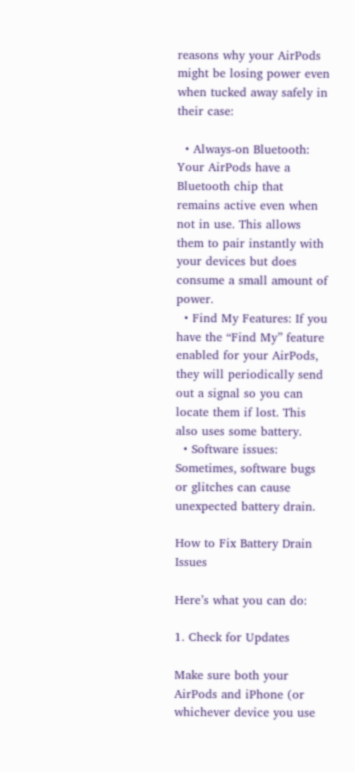reasons why your AirPods might be losing power even when tucked away safely in their case:

  • Always-on Bluetooth: Your AirPods have a Bluetooth chip that remains active even when not in use. This allows them to pair instantly with your devices but does consume a small amount of power.
  • Find My Features: If you have the “Find My” feature enabled for your AirPods, they will periodically send out a signal so you can locate them if lost. This also uses some battery.
  • Software issues: Sometimes, software bugs or glitches can cause unexpected battery drain.

How to Fix Battery Drain Issues

Here’s what you can do:

1. Check for Updates

Make sure both your AirPods and iPhone (or whichever device you use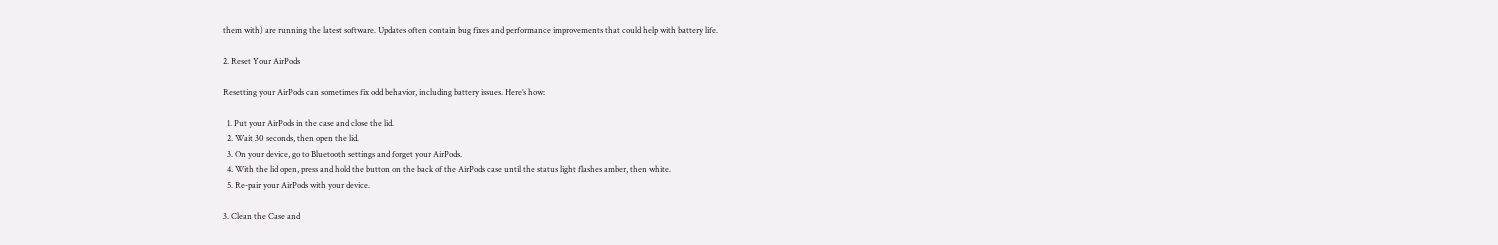them with) are running the latest software. Updates often contain bug fixes and performance improvements that could help with battery life.

2. Reset Your AirPods

Resetting your AirPods can sometimes fix odd behavior, including battery issues. Here’s how:

  1. Put your AirPods in the case and close the lid.
  2. Wait 30 seconds, then open the lid.
  3. On your device, go to Bluetooth settings and forget your AirPods.
  4. With the lid open, press and hold the button on the back of the AirPods case until the status light flashes amber, then white.
  5. Re-pair your AirPods with your device.

3. Clean the Case and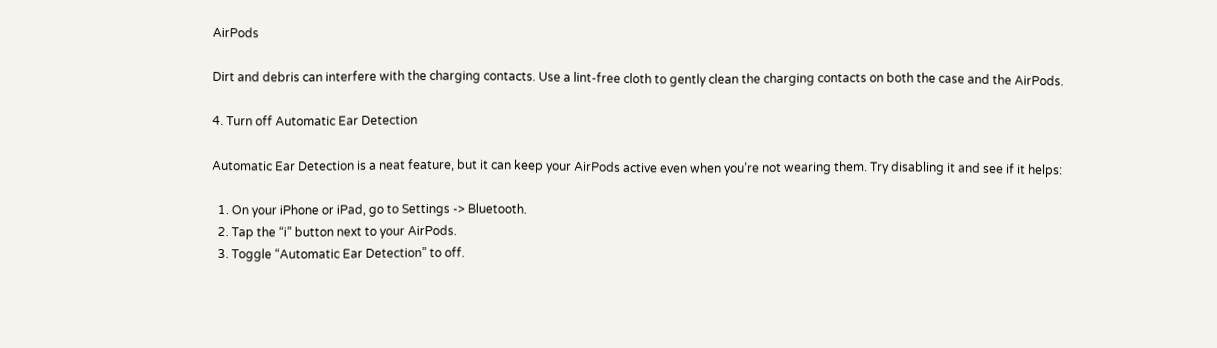AirPods

Dirt and debris can interfere with the charging contacts. Use a lint-free cloth to gently clean the charging contacts on both the case and the AirPods.

4. Turn off Automatic Ear Detection

Automatic Ear Detection is a neat feature, but it can keep your AirPods active even when you’re not wearing them. Try disabling it and see if it helps:

  1. On your iPhone or iPad, go to Settings -> Bluetooth.
  2. Tap the “i” button next to your AirPods.
  3. Toggle “Automatic Ear Detection” to off.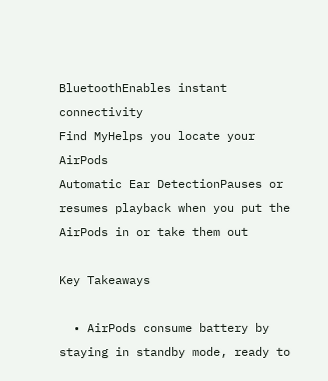BluetoothEnables instant connectivity
Find MyHelps you locate your AirPods
Automatic Ear DetectionPauses or resumes playback when you put the AirPods in or take them out

Key Takeaways

  • AirPods consume battery by staying in standby mode, ready to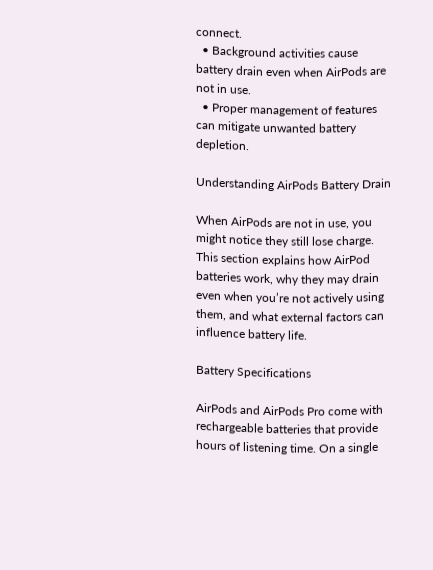connect.
  • Background activities cause battery drain even when AirPods are not in use.
  • Proper management of features can mitigate unwanted battery depletion.

Understanding AirPods Battery Drain

When AirPods are not in use, you might notice they still lose charge. This section explains how AirPod batteries work, why they may drain even when you’re not actively using them, and what external factors can influence battery life.

Battery Specifications

AirPods and AirPods Pro come with rechargeable batteries that provide hours of listening time. On a single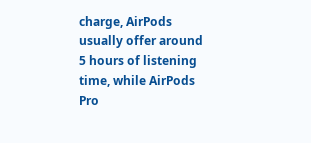charge, AirPods usually offer around 5 hours of listening time, while AirPods Pro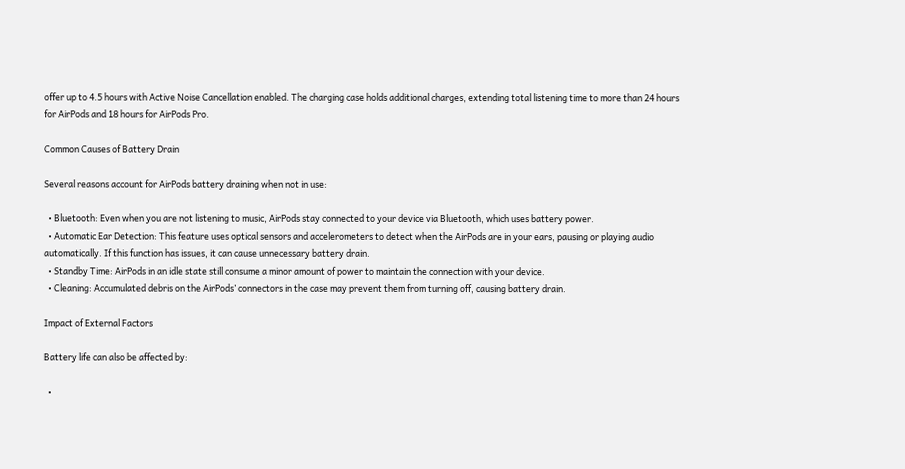offer up to 4.5 hours with Active Noise Cancellation enabled. The charging case holds additional charges, extending total listening time to more than 24 hours for AirPods and 18 hours for AirPods Pro.

Common Causes of Battery Drain

Several reasons account for AirPods battery draining when not in use:

  • Bluetooth: Even when you are not listening to music, AirPods stay connected to your device via Bluetooth, which uses battery power.
  • Automatic Ear Detection: This feature uses optical sensors and accelerometers to detect when the AirPods are in your ears, pausing or playing audio automatically. If this function has issues, it can cause unnecessary battery drain.
  • Standby Time: AirPods in an idle state still consume a minor amount of power to maintain the connection with your device.
  • Cleaning: Accumulated debris on the AirPods’ connectors in the case may prevent them from turning off, causing battery drain.

Impact of External Factors

Battery life can also be affected by:

  •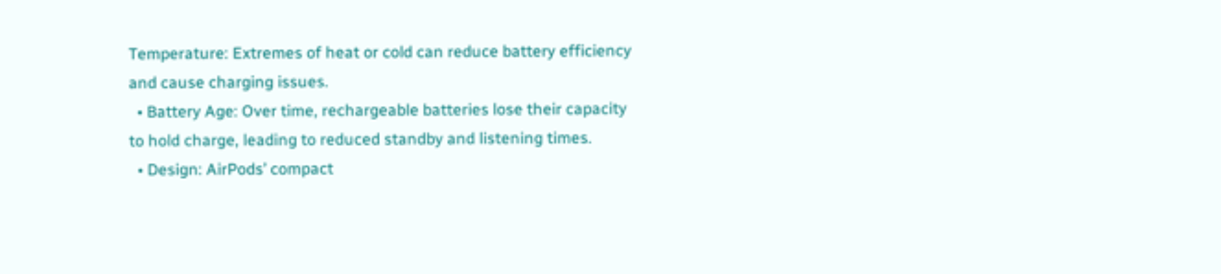Temperature: Extremes of heat or cold can reduce battery efficiency and cause charging issues.
  • Battery Age: Over time, rechargeable batteries lose their capacity to hold charge, leading to reduced standby and listening times.
  • Design: AirPods’ compact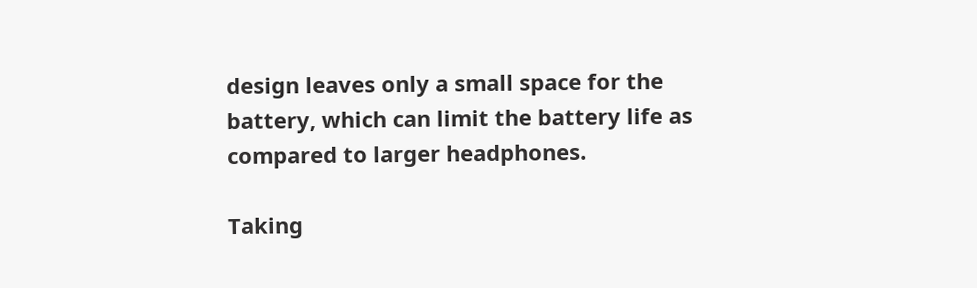design leaves only a small space for the battery, which can limit the battery life as compared to larger headphones.

Taking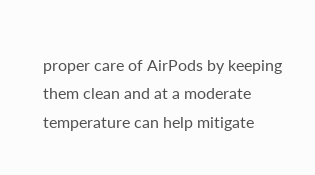proper care of AirPods by keeping them clean and at a moderate temperature can help mitigate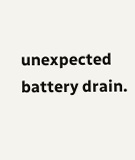unexpected battery drain.